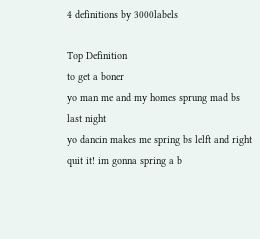4 definitions by 3000labels

Top Definition
to get a boner
yo man me and my homes sprung mad bs last night
yo dancin makes me spring bs lelft and right
quit it! im gonna spring a b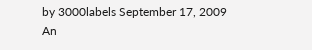by 3000labels September 17, 2009
An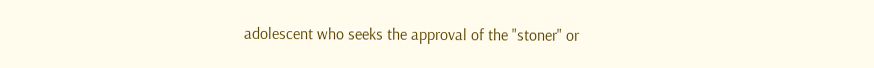adolescent who seeks the approval of the "stoner" or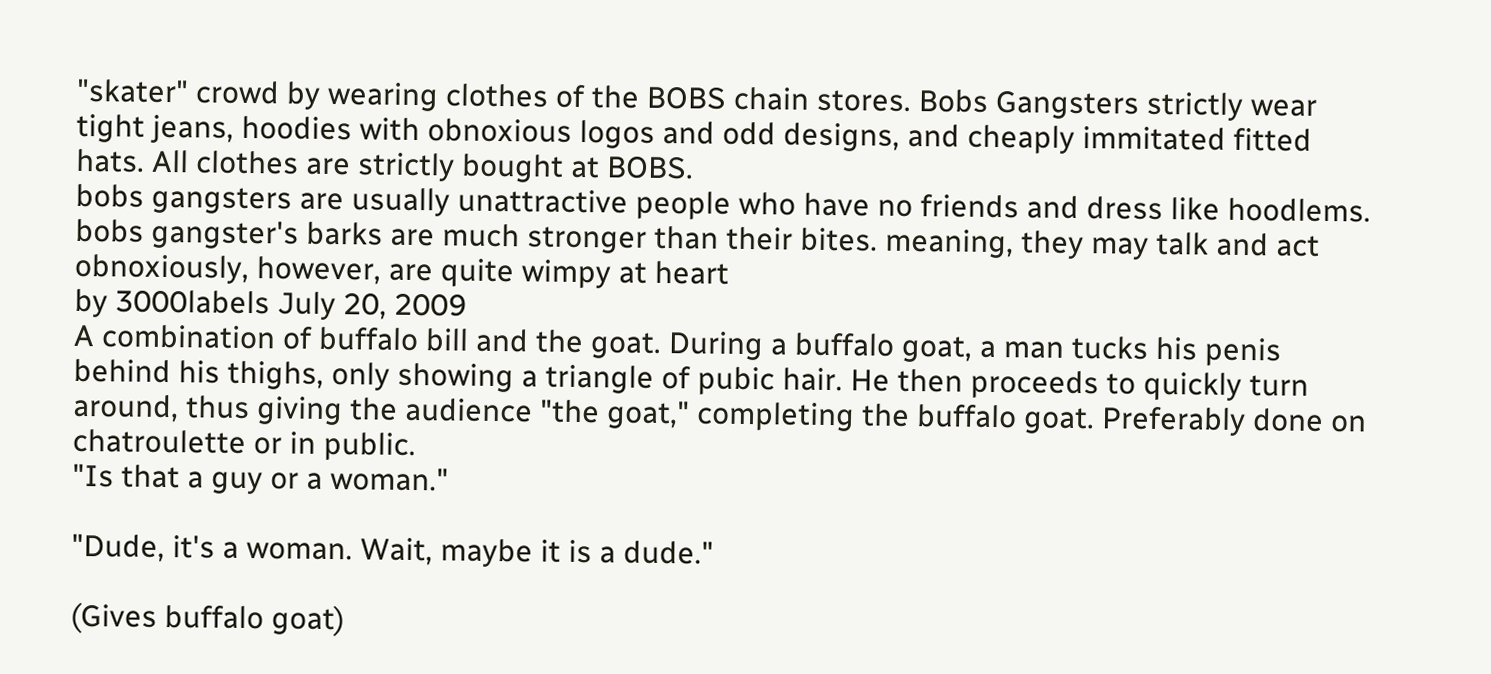"skater" crowd by wearing clothes of the BOBS chain stores. Bobs Gangsters strictly wear tight jeans, hoodies with obnoxious logos and odd designs, and cheaply immitated fitted hats. All clothes are strictly bought at BOBS.
bobs gangsters are usually unattractive people who have no friends and dress like hoodlems.
bobs gangster's barks are much stronger than their bites. meaning, they may talk and act obnoxiously, however, are quite wimpy at heart
by 3000labels July 20, 2009
A combination of buffalo bill and the goat. During a buffalo goat, a man tucks his penis behind his thighs, only showing a triangle of pubic hair. He then proceeds to quickly turn around, thus giving the audience "the goat," completing the buffalo goat. Preferably done on chatroulette or in public.
"Is that a guy or a woman."

"Dude, it's a woman. Wait, maybe it is a dude."

(Gives buffalo goat)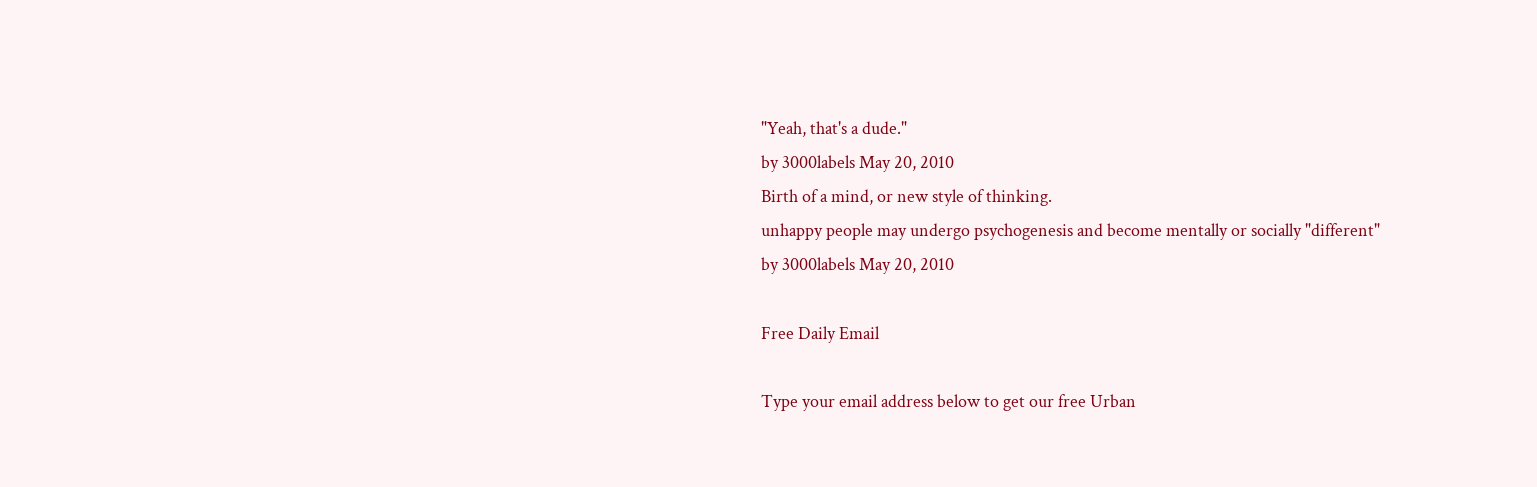"Yeah, that's a dude."
by 3000labels May 20, 2010
Birth of a mind, or new style of thinking.
unhappy people may undergo psychogenesis and become mentally or socially "different"
by 3000labels May 20, 2010

Free Daily Email

Type your email address below to get our free Urban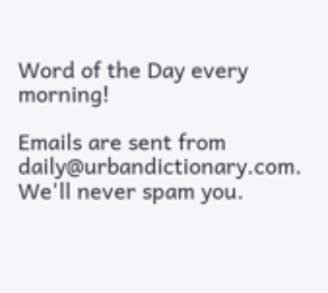Word of the Day every morning!

Emails are sent from daily@urbandictionary.com. We'll never spam you.